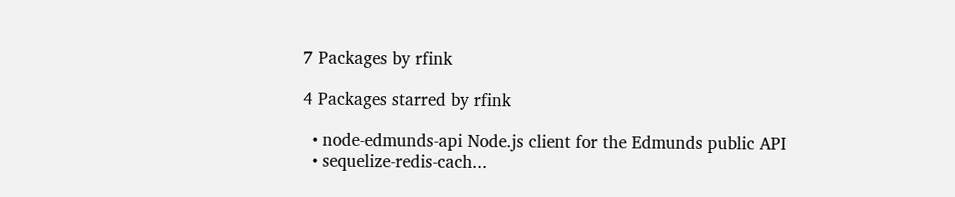7 Packages by rfink

4 Packages starred by rfink

  • node-edmunds-api Node.js client for the Edmunds public API
  • sequelize-redis-cach...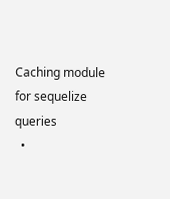Caching module for sequelize queries
  •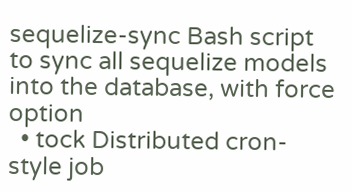sequelize-sync Bash script to sync all sequelize models into the database, with force option
  • tock Distributed cron-style job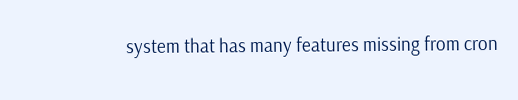system that has many features missing from cron